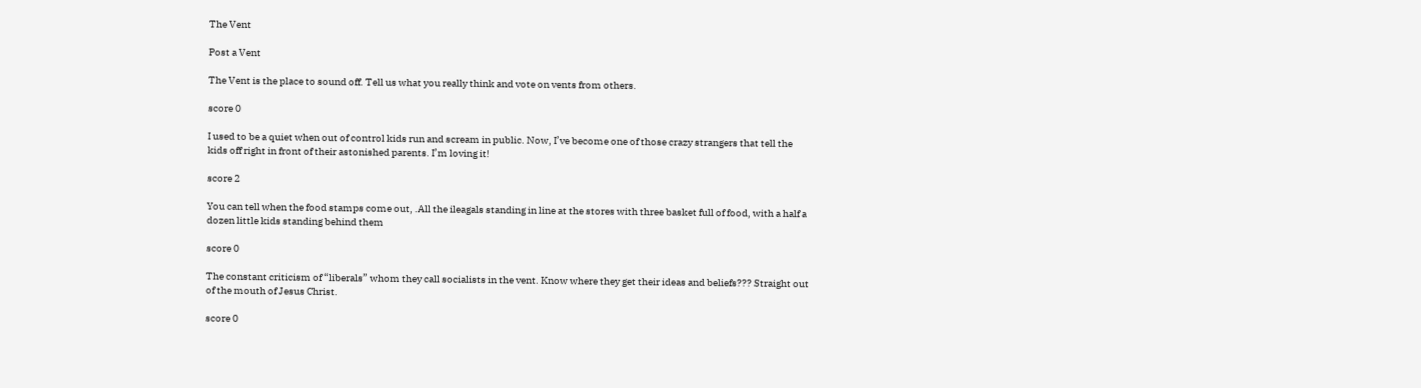The Vent

Post a Vent

The Vent is the place to sound off. Tell us what you really think and vote on vents from others.

score 0

I used to be a quiet when out of control kids run and scream in public. Now, I’ve become one of those crazy strangers that tell the kids off right in front of their astonished parents. I’m loving it!

score 2

You can tell when the food stamps come out, .All the ileagals standing in line at the stores with three basket full of food, with a half a dozen little kids standing behind them

score 0

The constant criticism of “liberals” whom they call socialists in the vent. Know where they get their ideas and beliefs??? Straight out of the mouth of Jesus Christ.

score 0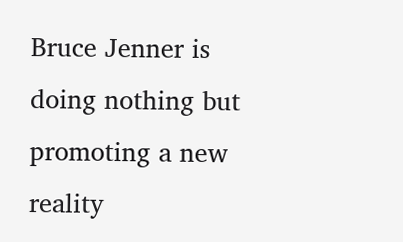Bruce Jenner is doing nothing but promoting a new reality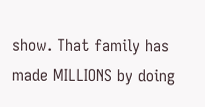show. That family has made MILLIONS by doing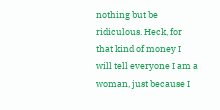nothing but be ridiculous. Heck, for that kind of money I will tell everyone I am a woman, just because I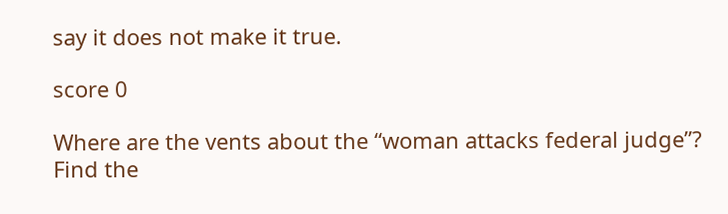say it does not make it true.

score 0

Where are the vents about the “woman attacks federal judge”?
Find the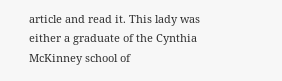article and read it. This lady was either a graduate of the Cynthia McKinney school of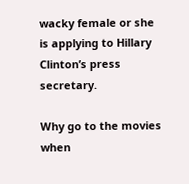wacky female or she is applying to Hillary Clinton’s press secretary.

Why go to the movies when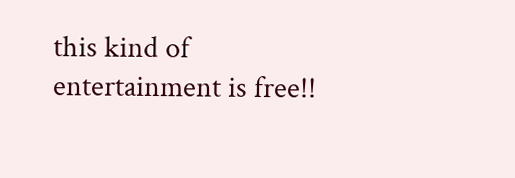this kind of entertainment is free!!